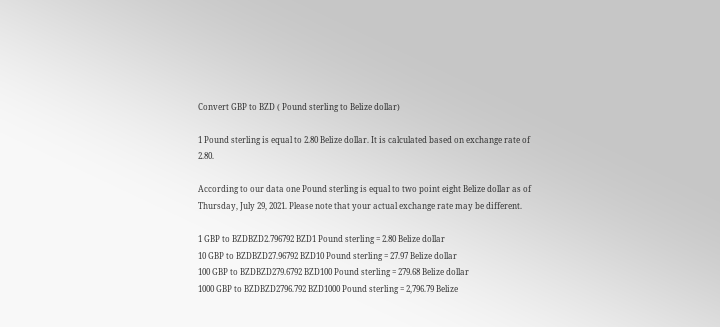Convert GBP to BZD ( Pound sterling to Belize dollar)

1 Pound sterling is equal to 2.80 Belize dollar. It is calculated based on exchange rate of 2.80.

According to our data one Pound sterling is equal to two point eight Belize dollar as of Thursday, July 29, 2021. Please note that your actual exchange rate may be different.

1 GBP to BZDBZD2.796792 BZD1 Pound sterling = 2.80 Belize dollar
10 GBP to BZDBZD27.96792 BZD10 Pound sterling = 27.97 Belize dollar
100 GBP to BZDBZD279.6792 BZD100 Pound sterling = 279.68 Belize dollar
1000 GBP to BZDBZD2796.792 BZD1000 Pound sterling = 2,796.79 Belize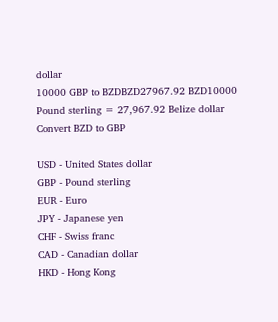dollar
10000 GBP to BZDBZD27967.92 BZD10000 Pound sterling = 27,967.92 Belize dollar
Convert BZD to GBP

USD - United States dollar
GBP - Pound sterling
EUR - Euro
JPY - Japanese yen
CHF - Swiss franc
CAD - Canadian dollar
HKD - Hong Kong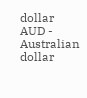dollar
AUD - Australian dollar